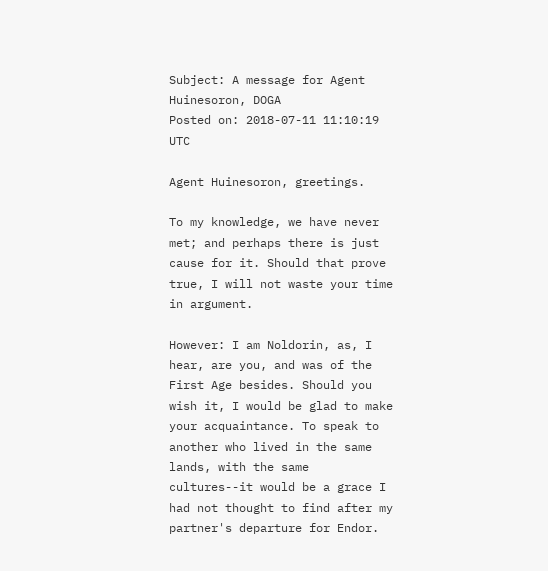Subject: A message for Agent Huinesoron, DOGA
Posted on: 2018-07-11 11:10:19 UTC

Agent Huinesoron, greetings.

To my knowledge, we have never met; and perhaps there is just cause for it. Should that prove true, I will not waste your time in argument.

However: I am Noldorin, as, I hear, are you, and was of the First Age besides. Should you wish it, I would be glad to make your acquaintance. To speak to another who lived in the same lands, with the same cultures--it would be a grace I had not thought to find after my partner's departure for Endor.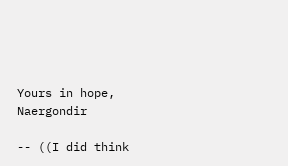Yours in hope, Naergondir

-- ((I did think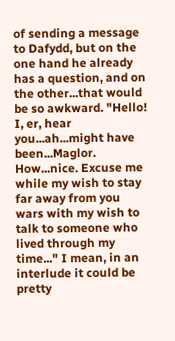of sending a message to Dafydd, but on the one hand he already has a question, and on the other...that would be so awkward. "Hello! I, er, hear you...ah...might have been...Maglor. How...nice. Excuse me while my wish to stay far away from you wars with my wish to talk to someone who lived through my time..." I mean, in an interlude it could be pretty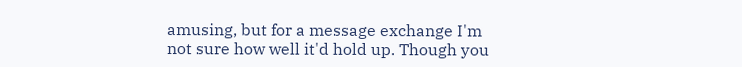amusing, but for a message exchange I'm not sure how well it'd hold up. Though you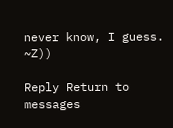never know, I guess. ~Z))

Reply Return to messages